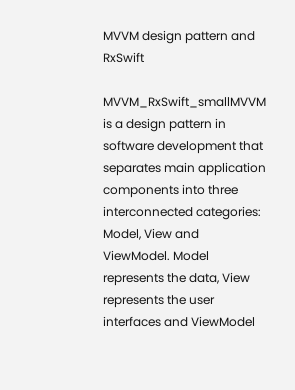MVVM design pattern and RxSwift

MVVM_RxSwift_smallMVVM is a design pattern in software development that separates main application components into three interconnected categories: Model, View and ViewModel. Model represents the data, View represents the user interfaces and ViewModel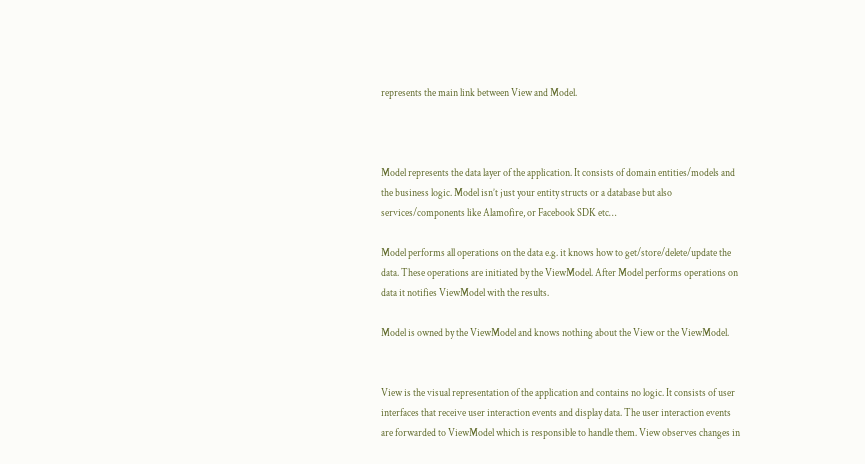represents the main link between View and Model.



Model represents the data layer of the application. It consists of domain entities/models and the business logic. Model isn’t just your entity structs or a database but also services/components like Alamofire, or Facebook SDK etc…

Model performs all operations on the data e.g. it knows how to get/store/delete/update the data. These operations are initiated by the ViewModel. After Model performs operations on data it notifies ViewModel with the results.

Model is owned by the ViewModel and knows nothing about the View or the ViewModel.


View is the visual representation of the application and contains no logic. It consists of user interfaces that receive user interaction events and display data. The user interaction events are forwarded to ViewModel which is responsible to handle them. View observes changes in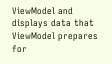ViewModel and displays data that ViewModel prepares for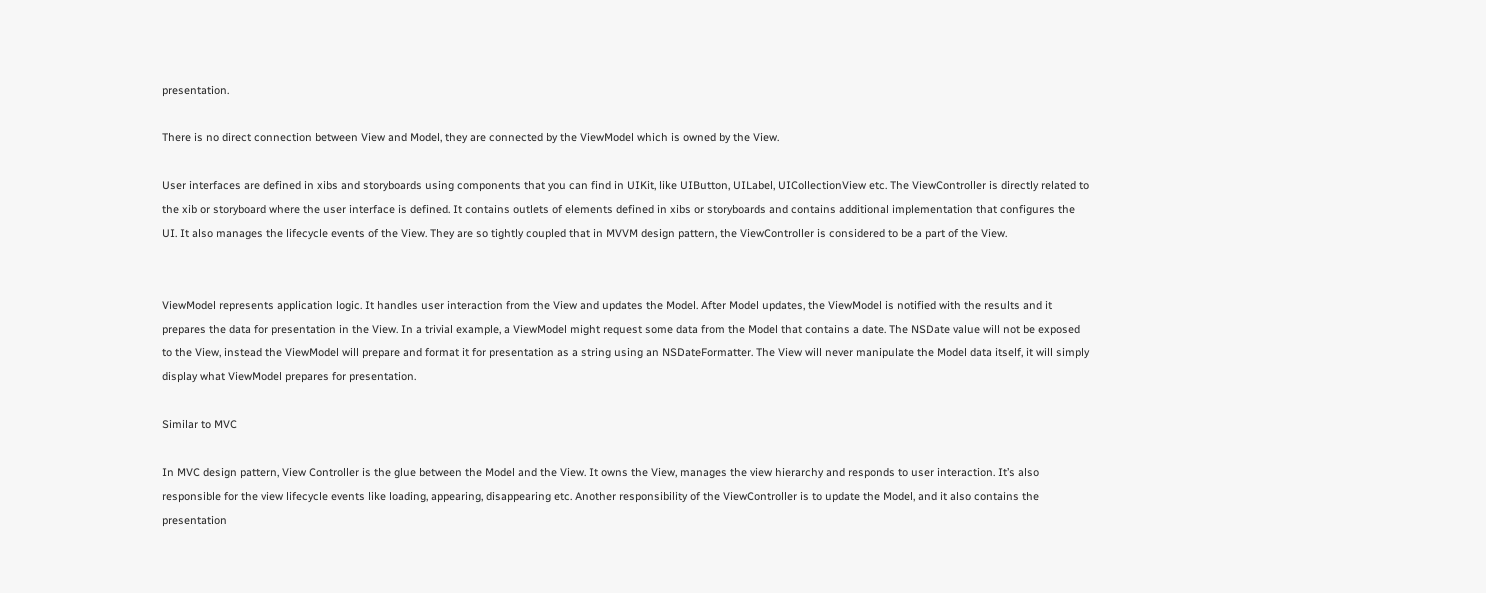presentation.

There is no direct connection between View and Model, they are connected by the ViewModel which is owned by the View.

User interfaces are defined in xibs and storyboards using components that you can find in UIKit, like UIButton, UILabel, UICollectionView etc. The ViewController is directly related to the xib or storyboard where the user interface is defined. It contains outlets of elements defined in xibs or storyboards and contains additional implementation that configures the UI. It also manages the lifecycle events of the View. They are so tightly coupled that in MVVM design pattern, the ViewController is considered to be a part of the View.


ViewModel represents application logic. It handles user interaction from the View and updates the Model. After Model updates, the ViewModel is notified with the results and it prepares the data for presentation in the View. In a trivial example, a ViewModel might request some data from the Model that contains a date. The NSDate value will not be exposed to the View, instead the ViewModel will prepare and format it for presentation as a string using an NSDateFormatter. The View will never manipulate the Model data itself, it will simply display what ViewModel prepares for presentation.

Similar to MVC

In MVC design pattern, View Controller is the glue between the Model and the View. It owns the View, manages the view hierarchy and responds to user interaction. It’s also responsible for the view lifecycle events like loading, appearing, disappearing etc. Another responsibility of the ViewController is to update the Model, and it also contains the presentation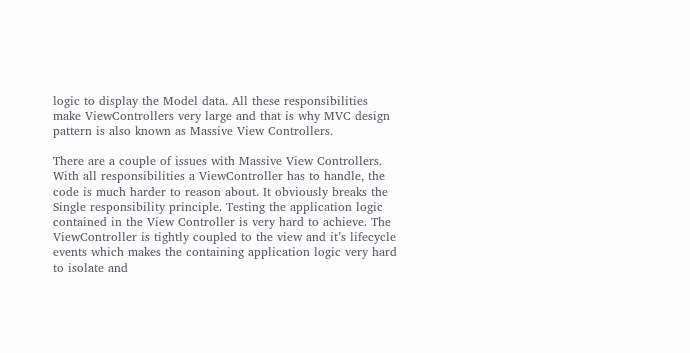logic to display the Model data. All these responsibilities make ViewControllers very large and that is why MVC design pattern is also known as Massive View Controllers.

There are a couple of issues with Massive View Controllers. With all responsibilities a ViewController has to handle, the code is much harder to reason about. It obviously breaks the Single responsibility principle. Testing the application logic contained in the View Controller is very hard to achieve. The ViewController is tightly coupled to the view and it’s lifecycle events which makes the containing application logic very hard to isolate and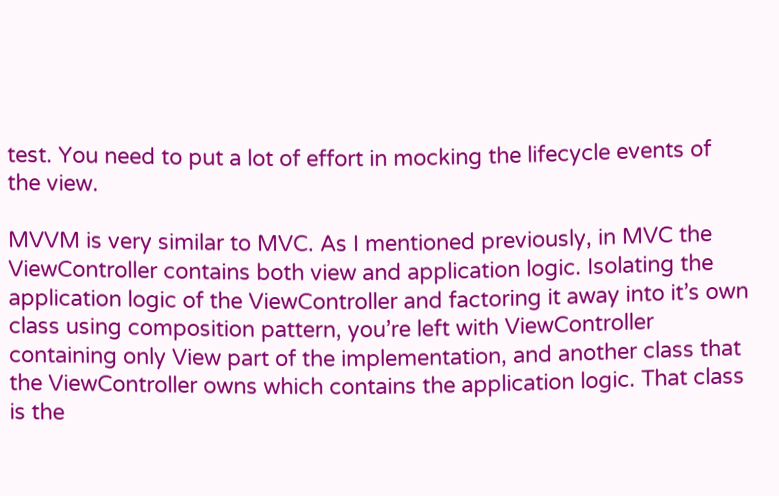test. You need to put a lot of effort in mocking the lifecycle events of the view.

MVVM is very similar to MVC. As I mentioned previously, in MVC the ViewController contains both view and application logic. Isolating the application logic of the ViewController and factoring it away into it’s own class using composition pattern, you’re left with ViewController containing only View part of the implementation, and another class that the ViewController owns which contains the application logic. That class is the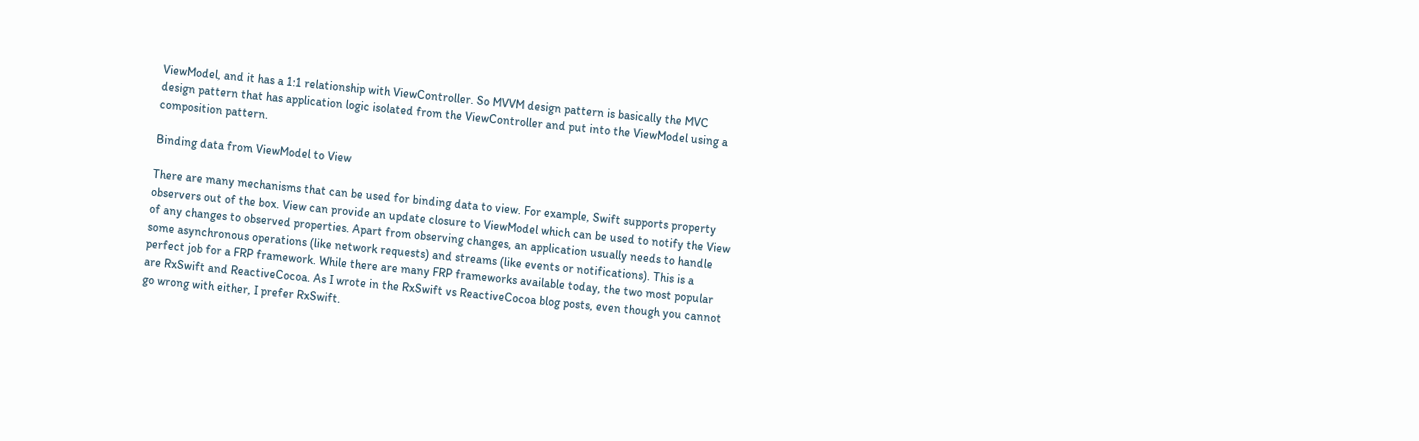ViewModel, and it has a 1:1 relationship with ViewController. So MVVM design pattern is basically the MVC design pattern that has application logic isolated from the ViewController and put into the ViewModel using a composition pattern.

Binding data from ViewModel to View

There are many mechanisms that can be used for binding data to view. For example, Swift supports property observers out of the box. View can provide an update closure to ViewModel which can be used to notify the View of any changes to observed properties. Apart from observing changes, an application usually needs to handle some asynchronous operations (like network requests) and streams (like events or notifications). This is a perfect job for a FRP framework. While there are many FRP frameworks available today, the two most popular are RxSwift and ReactiveCocoa. As I wrote in the RxSwift vs ReactiveCocoa blog posts, even though you cannot go wrong with either, I prefer RxSwift.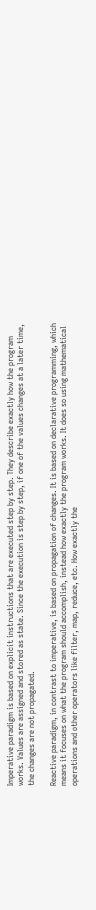Imperative paradigm is based on explicit instructions that are executed step by step. They describe exactly how the program works. Values are assigned and stored as state. Since the execution is step by step, if one of the values changes at a later time, the changes are not propagated.

Reactive paradigm, in contrast to imperative, is based on propagation of changes. It is based on declarative programming, which means it focuses on what the program should accomplish, instead how exactly the program works. It does so using mathematical operations and other operators like filter, map, reduce, etc. How exactly the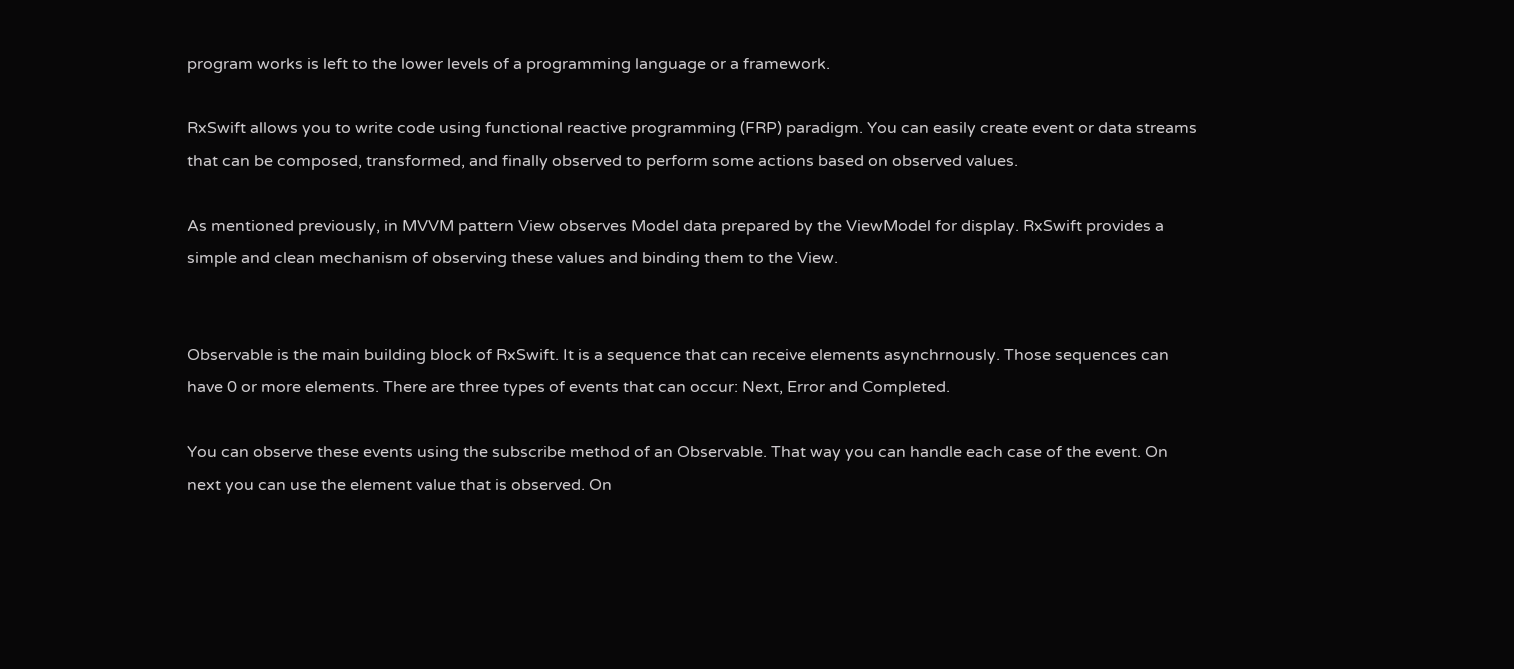program works is left to the lower levels of a programming language or a framework.

RxSwift allows you to write code using functional reactive programming (FRP) paradigm. You can easily create event or data streams that can be composed, transformed, and finally observed to perform some actions based on observed values.

As mentioned previously, in MVVM pattern View observes Model data prepared by the ViewModel for display. RxSwift provides a simple and clean mechanism of observing these values and binding them to the View.


Observable is the main building block of RxSwift. It is a sequence that can receive elements asynchrnously. Those sequences can have 0 or more elements. There are three types of events that can occur: Next, Error and Completed.

You can observe these events using the subscribe method of an Observable. That way you can handle each case of the event. On next you can use the element value that is observed. On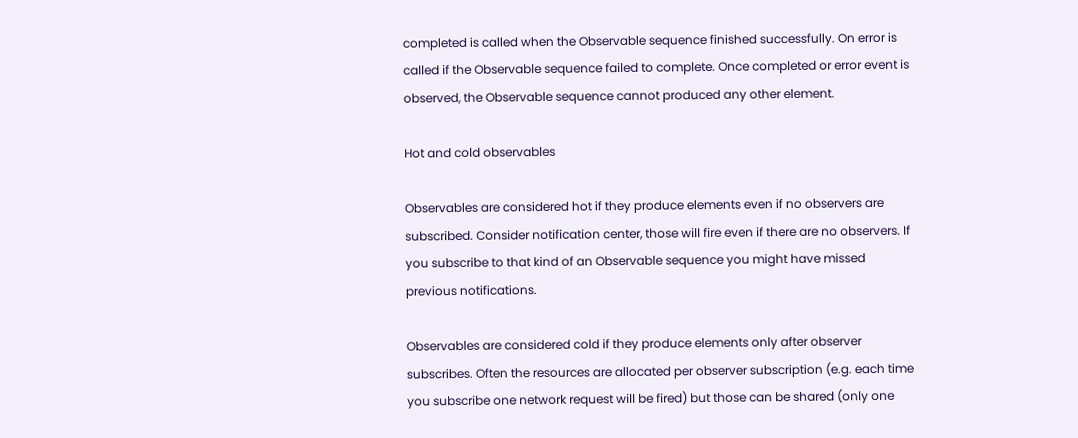completed is called when the Observable sequence finished successfully. On error is called if the Observable sequence failed to complete. Once completed or error event is observed, the Observable sequence cannot produced any other element.

Hot and cold observables

Observables are considered hot if they produce elements even if no observers are subscribed. Consider notification center, those will fire even if there are no observers. If you subscribe to that kind of an Observable sequence you might have missed previous notifications.

Observables are considered cold if they produce elements only after observer subscribes. Often the resources are allocated per observer subscription (e.g. each time you subscribe one network request will be fired) but those can be shared (only one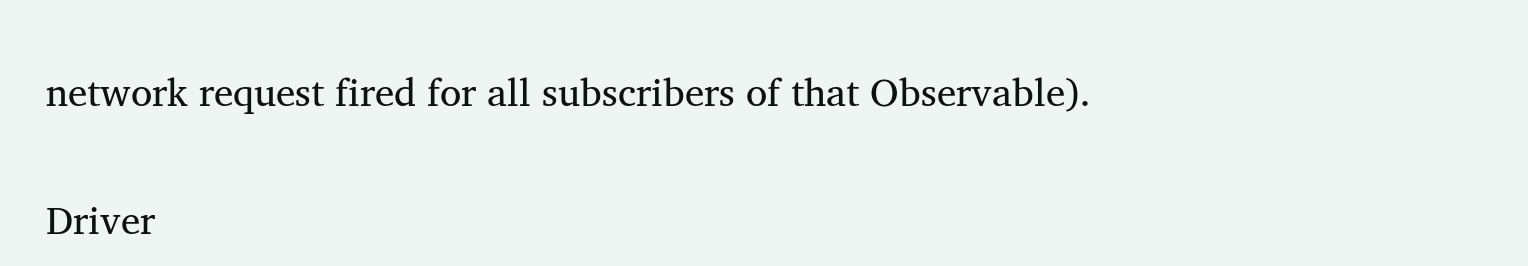network request fired for all subscribers of that Observable).


Driver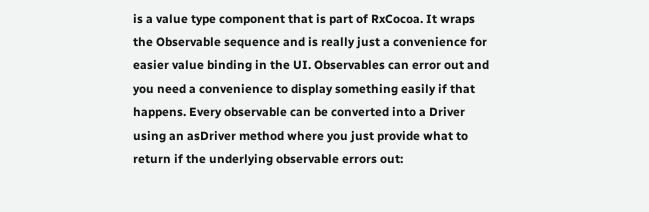is a value type component that is part of RxCocoa. It wraps the Observable sequence and is really just a convenience for easier value binding in the UI. Observables can error out and you need a convenience to display something easily if that happens. Every observable can be converted into a Driver using an asDriver method where you just provide what to return if the underlying observable errors out: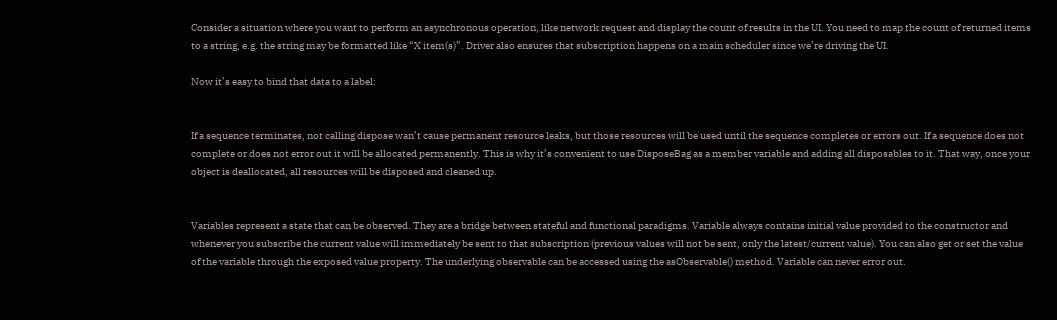Consider a situation where you want to perform an asynchronous operation, like network request and display the count of results in the UI. You need to map the count of returned items to a string, e.g. the string may be formatted like “X item(s)”. Driver also ensures that subscription happens on a main scheduler since we’re driving the UI.

Now it’s easy to bind that data to a label:


If a sequence terminates, not calling dispose wan’t cause permanent resource leaks, but those resources will be used until the sequence completes or errors out. If a sequence does not complete or does not error out it will be allocated permanently. This is why it’s convenient to use DisposeBag as a member variable and adding all disposables to it. That way, once your object is deallocated, all resources will be disposed and cleaned up.


Variables represent a state that can be observed. They are a bridge between stateful and functional paradigms. Variable always contains initial value provided to the constructor and whenever you subscribe the current value will immediately be sent to that subscription (previous values will not be sent, only the latest/current value). You can also get or set the value of the variable through the exposed value property. The underlying observable can be accessed using the asObservable() method. Variable can never error out.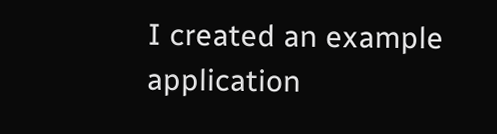I created an example application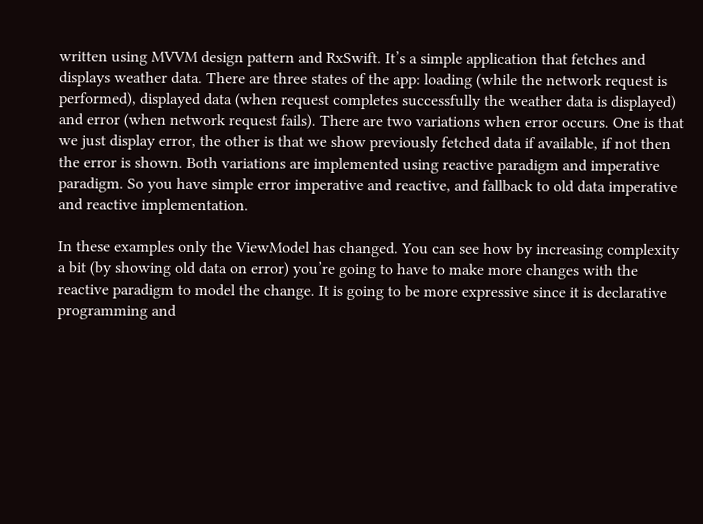written using MVVM design pattern and RxSwift. It’s a simple application that fetches and displays weather data. There are three states of the app: loading (while the network request is performed), displayed data (when request completes successfully the weather data is displayed) and error (when network request fails). There are two variations when error occurs. One is that we just display error, the other is that we show previously fetched data if available, if not then the error is shown. Both variations are implemented using reactive paradigm and imperative paradigm. So you have simple error imperative and reactive, and fallback to old data imperative and reactive implementation.

In these examples only the ViewModel has changed. You can see how by increasing complexity a bit (by showing old data on error) you’re going to have to make more changes with the reactive paradigm to model the change. It is going to be more expressive since it is declarative programming and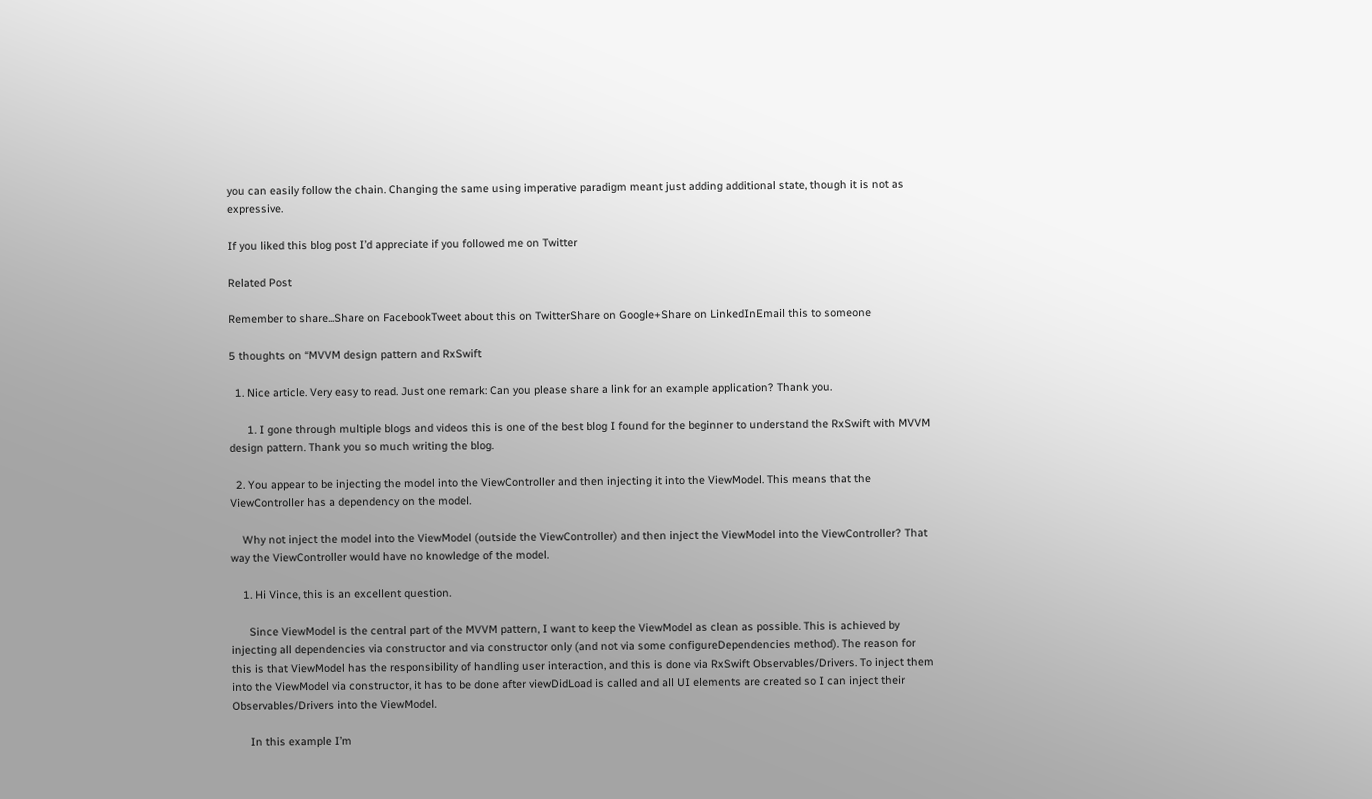you can easily follow the chain. Changing the same using imperative paradigm meant just adding additional state, though it is not as expressive.

If you liked this blog post I’d appreciate if you followed me on Twitter

Related Post

Remember to share...Share on FacebookTweet about this on TwitterShare on Google+Share on LinkedInEmail this to someone

5 thoughts on “MVVM design pattern and RxSwift

  1. Nice article. Very easy to read. Just one remark: Can you please share a link for an example application? Thank you.

      1. I gone through multiple blogs and videos this is one of the best blog I found for the beginner to understand the RxSwift with MVVM design pattern. Thank you so much writing the blog.

  2. You appear to be injecting the model into the ViewController and then injecting it into the ViewModel. This means that the ViewController has a dependency on the model.

    Why not inject the model into the ViewModel (outside the ViewController) and then inject the ViewModel into the ViewController? That way the ViewController would have no knowledge of the model.

    1. Hi Vince, this is an excellent question.

      Since ViewModel is the central part of the MVVM pattern, I want to keep the ViewModel as clean as possible. This is achieved by injecting all dependencies via constructor and via constructor only (and not via some configureDependencies method). The reason for this is that ViewModel has the responsibility of handling user interaction, and this is done via RxSwift Observables/Drivers. To inject them into the ViewModel via constructor, it has to be done after viewDidLoad is called and all UI elements are created so I can inject their Observables/Drivers into the ViewModel.

      In this example I’m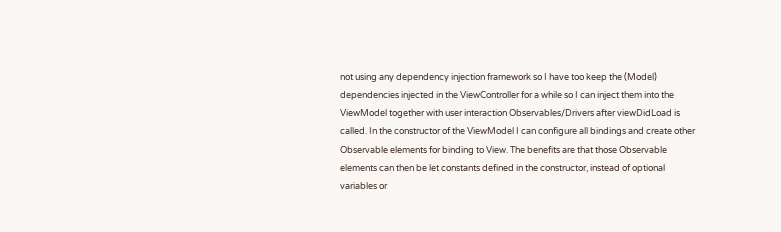not using any dependency injection framework so I have too keep the (Model) dependencies injected in the ViewController for a while so I can inject them into the ViewModel together with user interaction Observables/Drivers after viewDidLoad is called. In the constructor of the ViewModel I can configure all bindings and create other Observable elements for binding to View. The benefits are that those Observable elements can then be let constants defined in the constructor, instead of optional variables or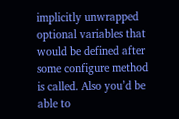implicitly unwrapped optional variables that would be defined after some configure method is called. Also you’d be able to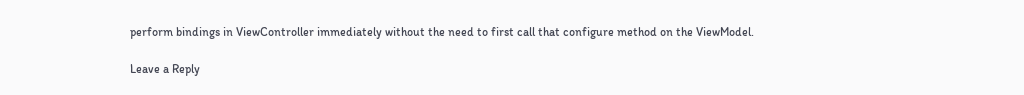perform bindings in ViewController immediately without the need to first call that configure method on the ViewModel.

Leave a Reply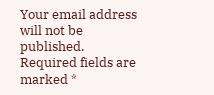Your email address will not be published. Required fields are marked *